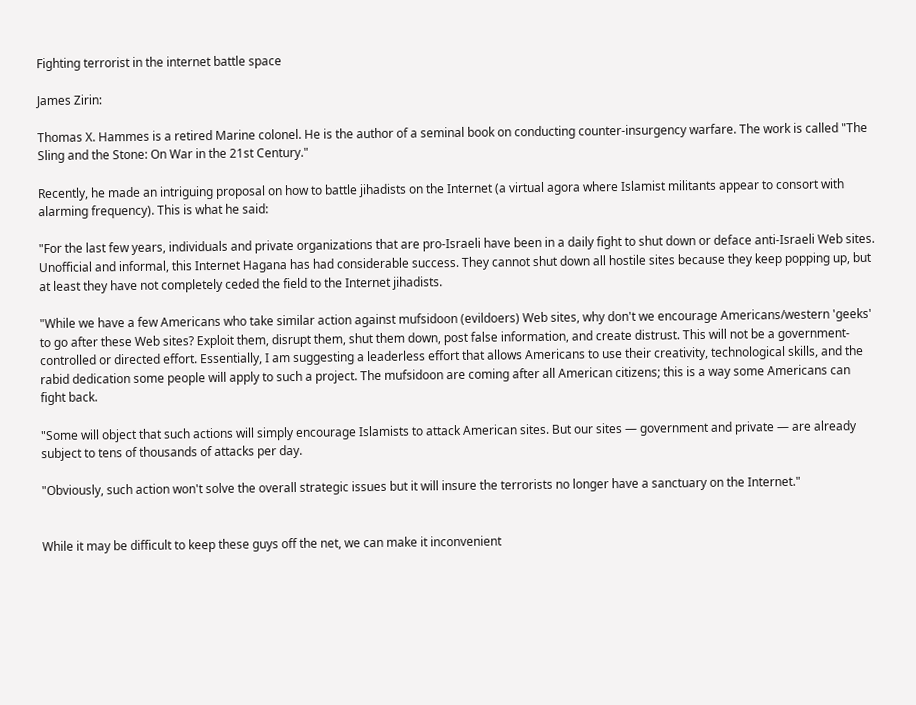Fighting terrorist in the internet battle space

James Zirin:

Thomas X. Hammes is a retired Marine colonel. He is the author of a seminal book on conducting counter-insurgency warfare. The work is called "The Sling and the Stone: On War in the 21st Century."

Recently, he made an intriguing proposal on how to battle jihadists on the Internet (a virtual agora where Islamist militants appear to consort with alarming frequency). This is what he said:

"For the last few years, individuals and private organizations that are pro-Israeli have been in a daily fight to shut down or deface anti-Israeli Web sites. Unofficial and informal, this Internet Hagana has had considerable success. They cannot shut down all hostile sites because they keep popping up, but at least they have not completely ceded the field to the Internet jihadists.

"While we have a few Americans who take similar action against mufsidoon (evildoers) Web sites, why don't we encourage Americans/western 'geeks' to go after these Web sites? Exploit them, disrupt them, shut them down, post false information, and create distrust. This will not be a government-controlled or directed effort. Essentially, I am suggesting a leaderless effort that allows Americans to use their creativity, technological skills, and the rabid dedication some people will apply to such a project. The mufsidoon are coming after all American citizens; this is a way some Americans can fight back.

"Some will object that such actions will simply encourage Islamists to attack American sites. But our sites — government and private — are already subject to tens of thousands of attacks per day.

"Obviously, such action won't solve the overall strategic issues but it will insure the terrorists no longer have a sanctuary on the Internet."


While it may be difficult to keep these guys off the net, we can make it inconvenient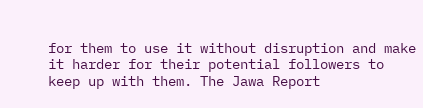for them to use it without disruption and make it harder for their potential followers to keep up with them. The Jawa Report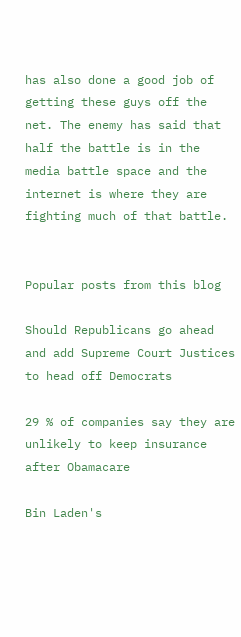has also done a good job of getting these guys off the net. The enemy has said that half the battle is in the media battle space and the internet is where they are fighting much of that battle.


Popular posts from this blog

Should Republicans go ahead and add Supreme Court Justices to head off Democrats

29 % of companies say they are unlikely to keep insurance after Obamacare

Bin Laden's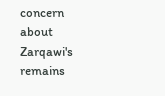concern about Zarqawi's remains